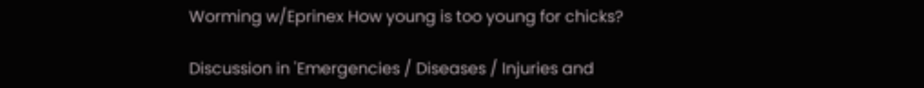Worming w/Eprinex How young is too young for chicks?

Discussion in 'Emergencies / Diseases / Injuries and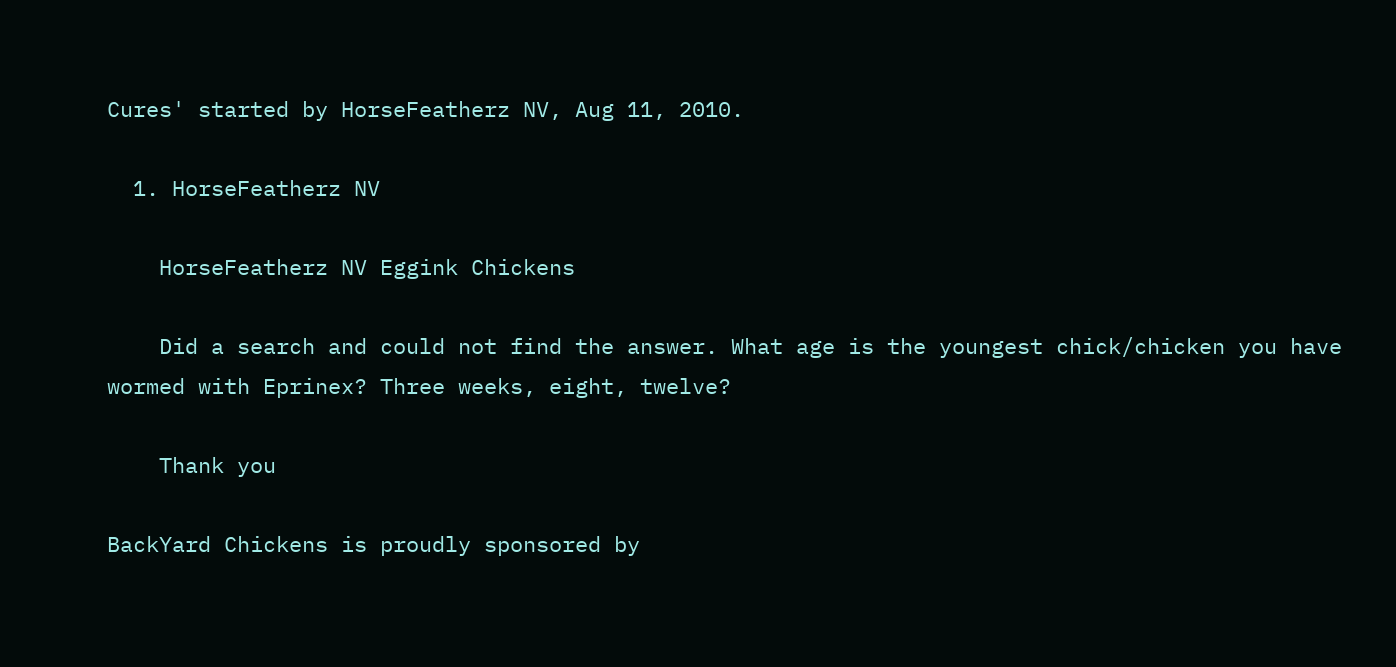Cures' started by HorseFeatherz NV, Aug 11, 2010.

  1. HorseFeatherz NV

    HorseFeatherz NV Eggink Chickens

    Did a search and could not find the answer. What age is the youngest chick/chicken you have wormed with Eprinex? Three weeks, eight, twelve?

    Thank you

BackYard Chickens is proudly sponsored by